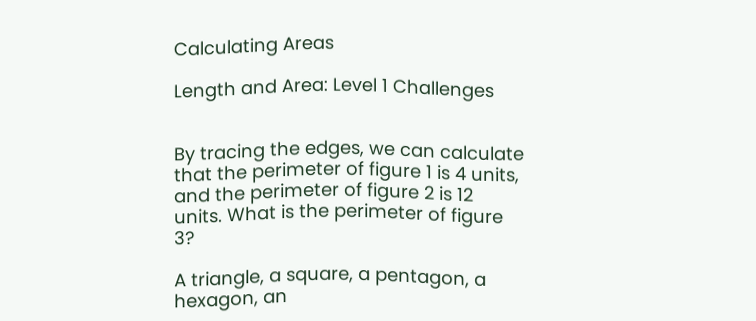Calculating Areas

Length and Area: Level 1 Challenges


By tracing the edges, we can calculate that the perimeter of figure 1 is 4 units, and the perimeter of figure 2 is 12 units. What is the perimeter of figure 3?

A triangle, a square, a pentagon, a hexagon, an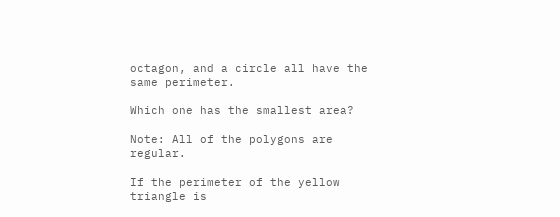octagon, and a circle all have the same perimeter.

Which one has the smallest area?

Note: All of the polygons are regular.

If the perimeter of the yellow triangle is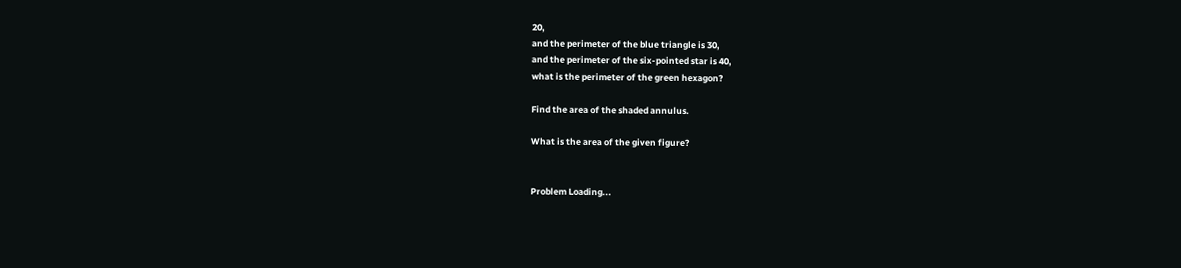20,
and the perimeter of the blue triangle is 30,
and the perimeter of the six-pointed star is 40,
what is the perimeter of the green hexagon?

Find the area of the shaded annulus.

What is the area of the given figure?


Problem Loading...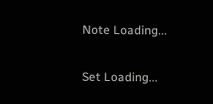Note Loading...

Set Loading...